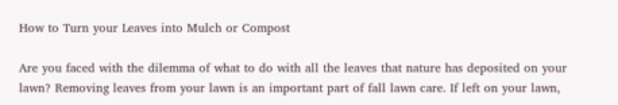How to Turn your Leaves into Mulch or Compost

Are you faced with the dilemma of what to do with all the leaves that nature has deposited on your lawn? Removing leaves from your lawn is an important part of fall lawn care. If left on your lawn,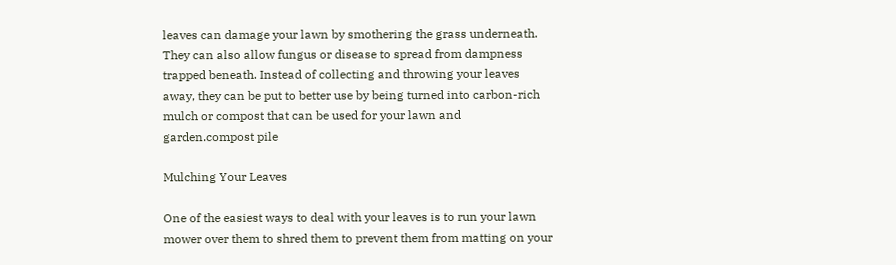leaves can damage your lawn by smothering the grass underneath. They can also allow fungus or disease to spread from dampness trapped beneath. Instead of collecting and throwing your leaves away, they can be put to better use by being turned into carbon-rich mulch or compost that can be used for your lawn and garden.compost pile

Mulching Your Leaves

One of the easiest ways to deal with your leaves is to run your lawn mower over them to shred them to prevent them from matting on your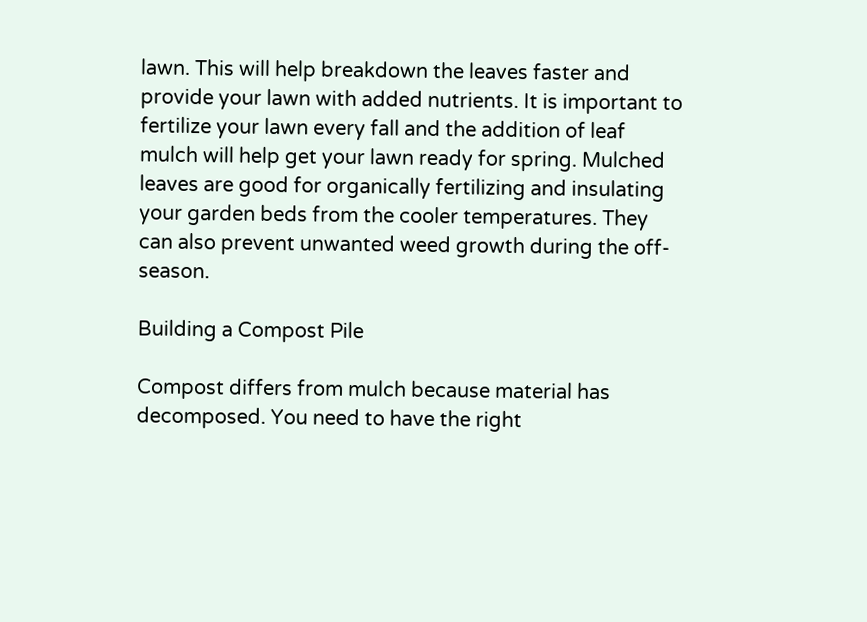lawn. This will help breakdown the leaves faster and provide your lawn with added nutrients. It is important to fertilize your lawn every fall and the addition of leaf mulch will help get your lawn ready for spring. Mulched leaves are good for organically fertilizing and insulating your garden beds from the cooler temperatures. They can also prevent unwanted weed growth during the off-season.

Building a Compost Pile

Compost differs from mulch because material has decomposed. You need to have the right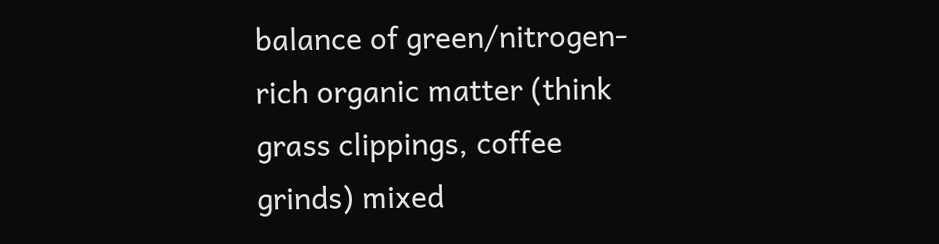balance of green/nitrogen-rich organic matter (think grass clippings, coffee grinds) mixed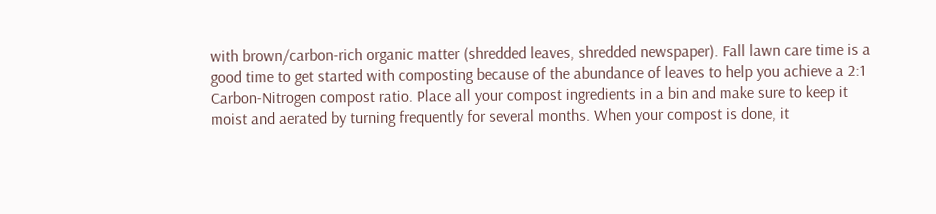with brown/carbon-rich organic matter (shredded leaves, shredded newspaper). Fall lawn care time is a good time to get started with composting because of the abundance of leaves to help you achieve a 2:1 Carbon-Nitrogen compost ratio. Place all your compost ingredients in a bin and make sure to keep it moist and aerated by turning frequently for several months. When your compost is done, it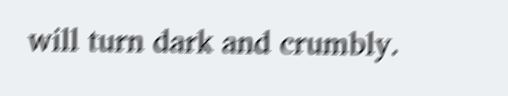will turn dark and crumbly.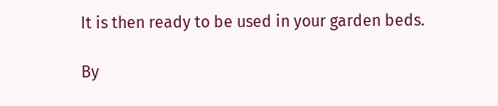It is then ready to be used in your garden beds.

By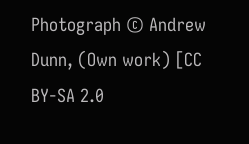Photograph © Andrew Dunn, (Own work) [CC BY-SA 2.0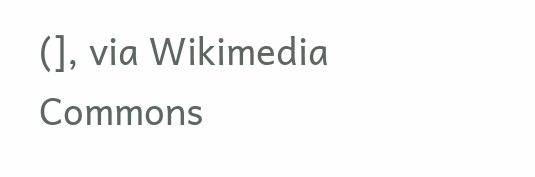(], via Wikimedia Commons